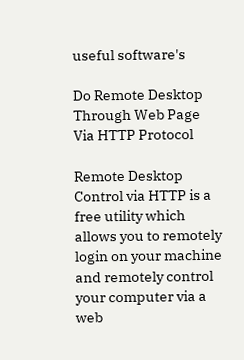useful software's

Do Remote Desktop Through Web Page Via HTTP Protocol

Remote Desktop Control via HTTP is a free utility which allows you to remotely login on your machine and remotely control your computer via a web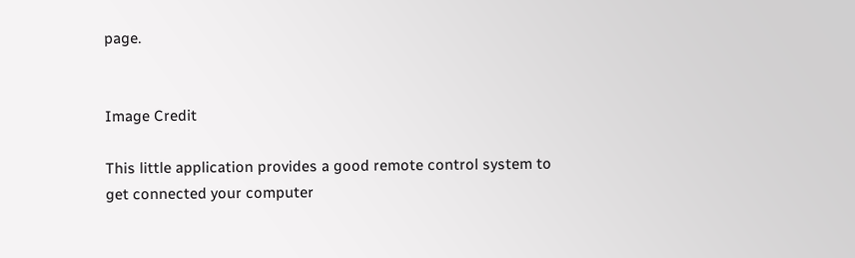page.


Image Credit

This little application provides a good remote control system to get connected your computer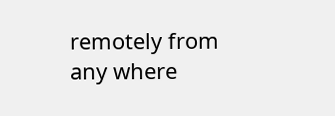remotely from any where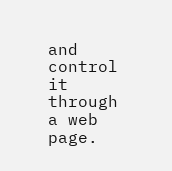and control it through a web page.